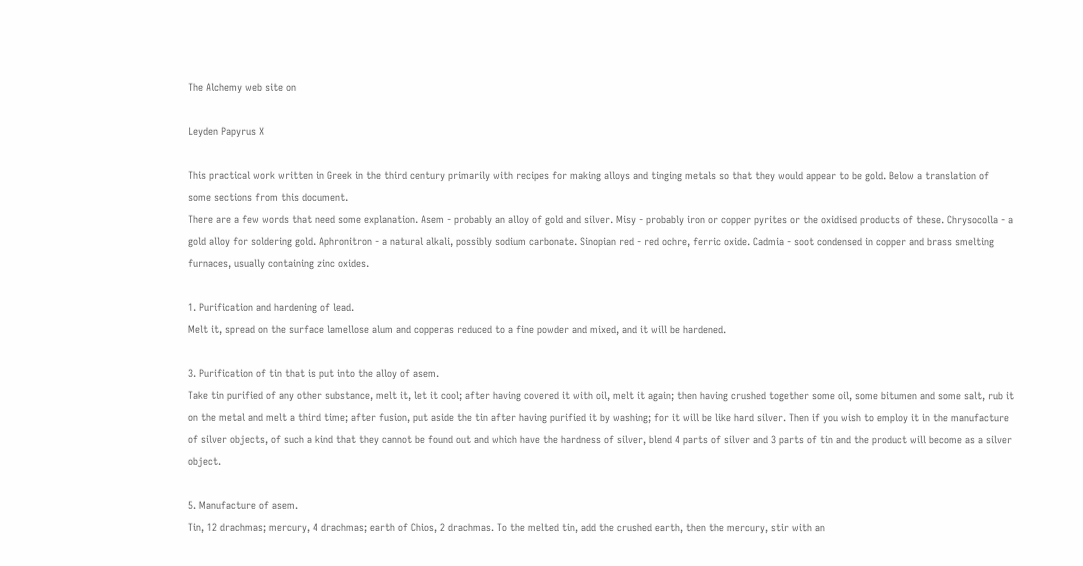The Alchemy web site on

Leyden Papyrus X

This practical work written in Greek in the third century primarily with recipes for making alloys and tinging metals so that they would appear to be gold. Below a translation of some sections from this document.
There are a few words that need some explanation. Asem - probably an alloy of gold and silver. Misy - probably iron or copper pyrites or the oxidised products of these. Chrysocolla - a gold alloy for soldering gold. Aphronitron - a natural alkali, possibly sodium carbonate. Sinopian red - red ochre, ferric oxide. Cadmia - soot condensed in copper and brass smelting furnaces, usually containing zinc oxides.

1. Purification and hardening of lead.
Melt it, spread on the surface lamellose alum and copperas reduced to a fine powder and mixed, and it will be hardened.

3. Purification of tin that is put into the alloy of asem.
Take tin purified of any other substance, melt it, let it cool; after having covered it with oil, melt it again; then having crushed together some oil, some bitumen and some salt, rub it on the metal and melt a third time; after fusion, put aside the tin after having purified it by washing; for it will be like hard silver. Then if you wish to employ it in the manufacture of silver objects, of such a kind that they cannot be found out and which have the hardness of silver, blend 4 parts of silver and 3 parts of tin and the product will become as a silver object.

5. Manufacture of asem.
Tin, 12 drachmas; mercury, 4 drachmas; earth of Chios, 2 drachmas. To the melted tin, add the crushed earth, then the mercury, stir with an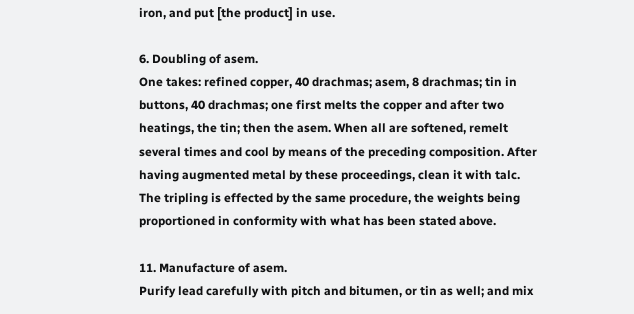iron, and put [the product] in use.

6. Doubling of asem.
One takes: refined copper, 40 drachmas; asem, 8 drachmas; tin in buttons, 40 drachmas; one first melts the copper and after two heatings, the tin; then the asem. When all are softened, remelt several times and cool by means of the preceding composition. After having augmented metal by these proceedings, clean it with talc. The tripling is effected by the same procedure, the weights being proportioned in conformity with what has been stated above.

11. Manufacture of asem.
Purify lead carefully with pitch and bitumen, or tin as well; and mix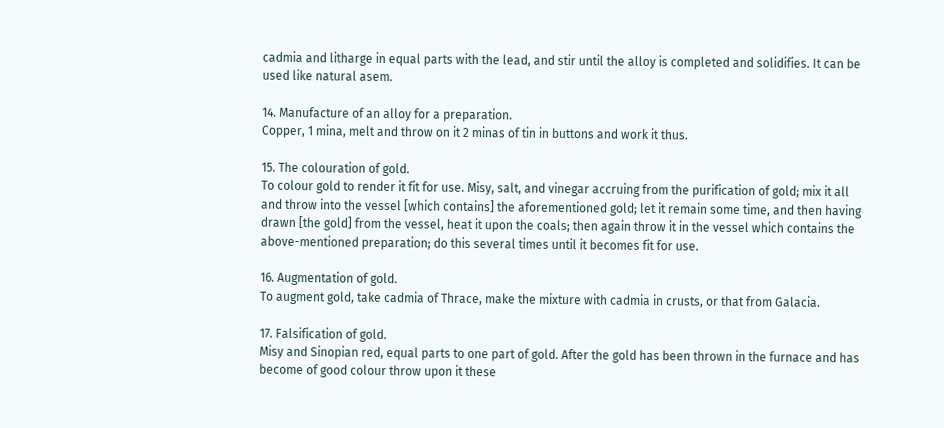cadmia and litharge in equal parts with the lead, and stir until the alloy is completed and solidifies. It can be used like natural asem.

14. Manufacture of an alloy for a preparation.
Copper, 1 mina, melt and throw on it 2 minas of tin in buttons and work it thus.

15. The colouration of gold.
To colour gold to render it fit for use. Misy, salt, and vinegar accruing from the purification of gold; mix it all and throw into the vessel [which contains] the aforementioned gold; let it remain some time, and then having drawn [the gold] from the vessel, heat it upon the coals; then again throw it in the vessel which contains the above-mentioned preparation; do this several times until it becomes fit for use.

16. Augmentation of gold.
To augment gold, take cadmia of Thrace, make the mixture with cadmia in crusts, or that from Galacia.

17. Falsification of gold.
Misy and Sinopian red, equal parts to one part of gold. After the gold has been thrown in the furnace and has become of good colour throw upon it these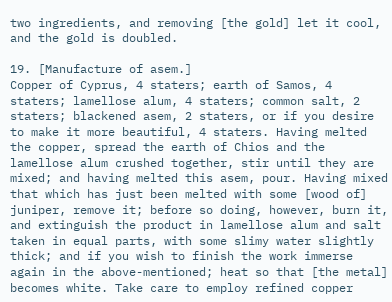two ingredients, and removing [the gold] let it cool, and the gold is doubled.

19. [Manufacture of asem.]
Copper of Cyprus, 4 staters; earth of Samos, 4 staters; lamellose alum, 4 staters; common salt, 2 staters; blackened asem, 2 staters, or if you desire to make it more beautiful, 4 staters. Having melted the copper, spread the earth of Chios and the lamellose alum crushed together, stir until they are mixed; and having melted this asem, pour. Having mixed that which has just been melted with some [wood of] juniper, remove it; before so doing, however, burn it, and extinguish the product in lamellose alum and salt taken in equal parts, with some slimy water slightly thick; and if you wish to finish the work immerse again in the above-mentioned; heat so that [the metal] becomes white. Take care to employ refined copper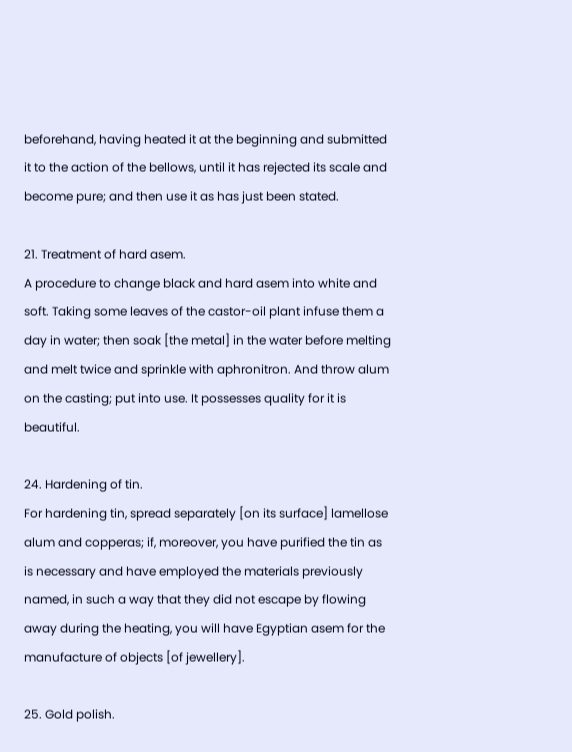beforehand, having heated it at the beginning and submitted it to the action of the bellows, until it has rejected its scale and become pure; and then use it as has just been stated.

21. Treatment of hard asem.
A procedure to change black and hard asem into white and soft. Taking some leaves of the castor-oil plant infuse them a day in water; then soak [the metal] in the water before melting and melt twice and sprinkle with aphronitron. And throw alum on the casting; put into use. It possesses quality for it is beautiful.

24. Hardening of tin.
For hardening tin, spread separately [on its surface] lamellose alum and copperas; if, moreover, you have purified the tin as is necessary and have employed the materials previously named, in such a way that they did not escape by flowing away during the heating, you will have Egyptian asem for the manufacture of objects [of jewellery].

25. Gold polish.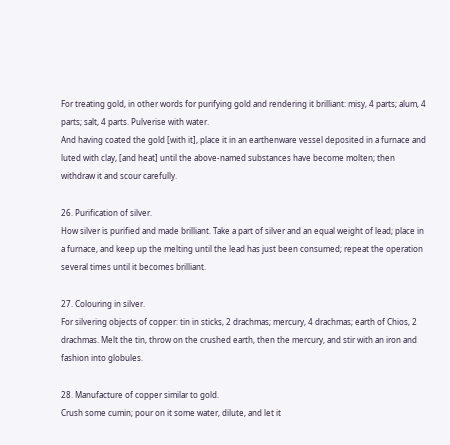For treating gold, in other words for purifying gold and rendering it brilliant: misy, 4 parts; alum, 4 parts; salt, 4 parts. Pulverise with water.
And having coated the gold [with it], place it in an earthenware vessel deposited in a furnace and luted with clay, [and heat] until the above-named substances have become molten; then withdraw it and scour carefully.

26. Purification of silver.
How silver is purified and made brilliant. Take a part of silver and an equal weight of lead; place in a furnace, and keep up the melting until the lead has just been consumed; repeat the operation several times until it becomes brilliant.

27. Colouring in silver.
For silvering objects of copper: tin in sticks, 2 drachmas; mercury, 4 drachmas; earth of Chios, 2 drachmas. Melt the tin, throw on the crushed earth, then the mercury, and stir with an iron and fashion into globules.

28. Manufacture of copper similar to gold.
Crush some cumin; pour on it some water, dilute, and let it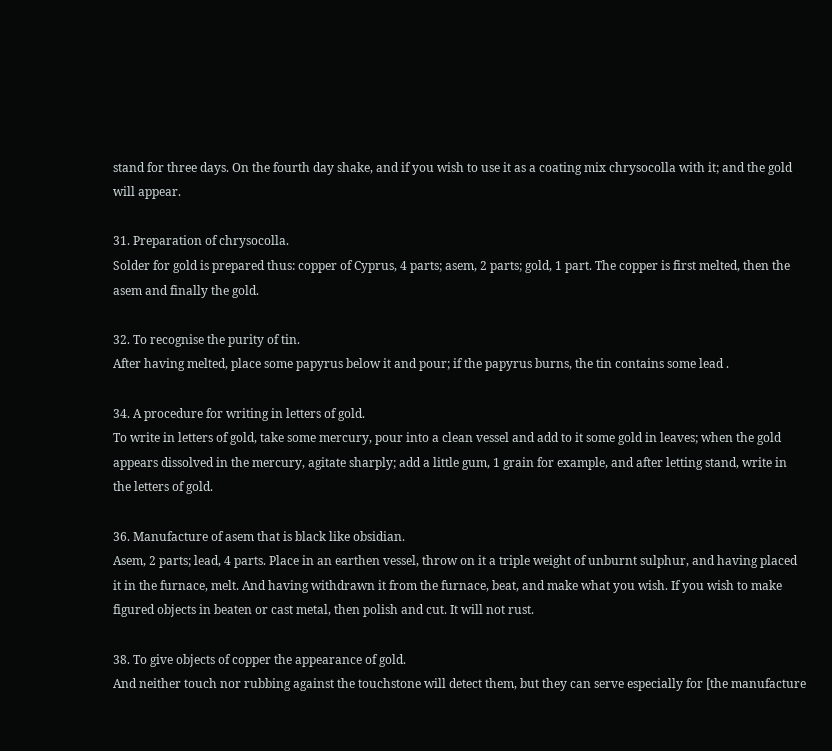stand for three days. On the fourth day shake, and if you wish to use it as a coating mix chrysocolla with it; and the gold will appear.

31. Preparation of chrysocolla.
Solder for gold is prepared thus: copper of Cyprus, 4 parts; asem, 2 parts; gold, 1 part. The copper is first melted, then the asem and finally the gold.

32. To recognise the purity of tin.
After having melted, place some papyrus below it and pour; if the papyrus burns, the tin contains some lead .

34. A procedure for writing in letters of gold.
To write in letters of gold, take some mercury, pour into a clean vessel and add to it some gold in leaves; when the gold appears dissolved in the mercury, agitate sharply; add a little gum, 1 grain for example, and after letting stand, write in the letters of gold.

36. Manufacture of asem that is black like obsidian.
Asem, 2 parts; lead, 4 parts. Place in an earthen vessel, throw on it a triple weight of unburnt sulphur, and having placed it in the furnace, melt. And having withdrawn it from the furnace, beat, and make what you wish. If you wish to make figured objects in beaten or cast metal, then polish and cut. It will not rust.

38. To give objects of copper the appearance of gold.
And neither touch nor rubbing against the touchstone will detect them, but they can serve especially for [the manufacture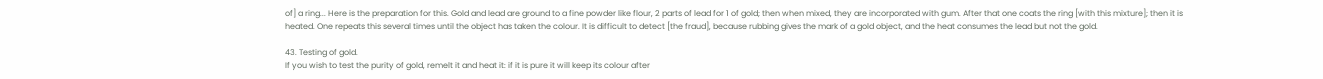of] a ring... Here is the preparation for this. Gold and lead are ground to a fine powder like flour, 2 parts of lead for 1 of gold; then when mixed, they are incorporated with gum. After that one coats the ring [with this mixture]; then it is heated. One repeats this several times until the object has taken the colour. It is difficult to detect [the fraud], because rubbing gives the mark of a gold object, and the heat consumes the lead but not the gold.

43. Testing of gold.
If you wish to test the purity of gold, remelt it and heat it: if it is pure it will keep its colour after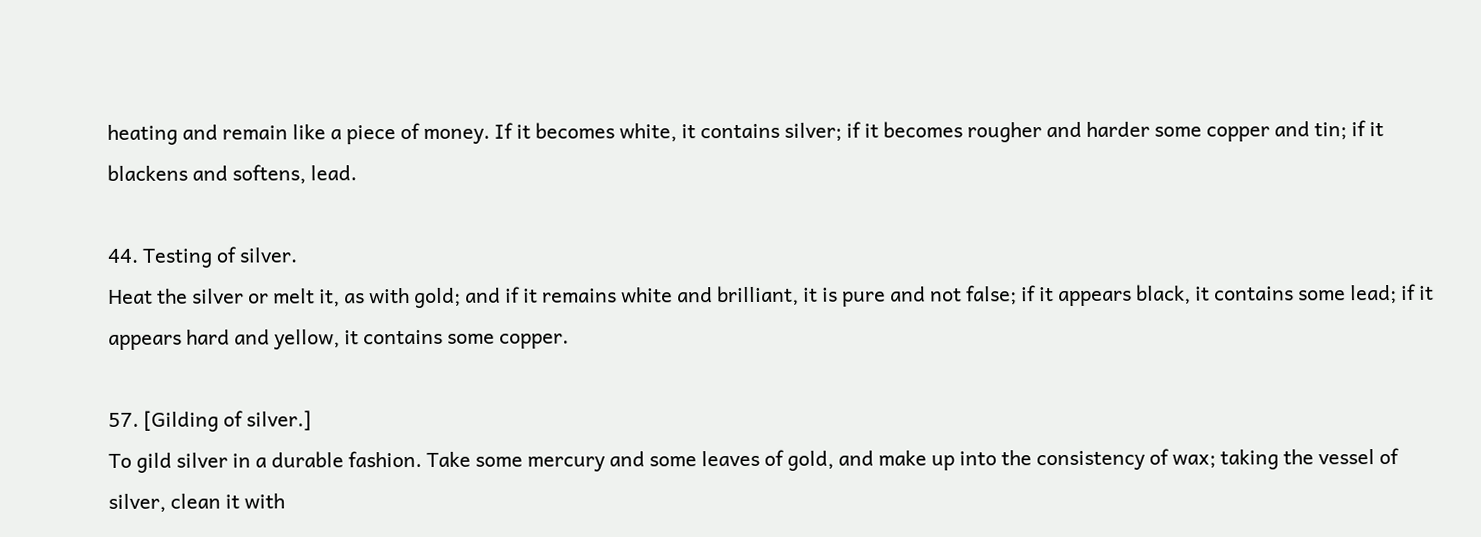heating and remain like a piece of money. If it becomes white, it contains silver; if it becomes rougher and harder some copper and tin; if it blackens and softens, lead.

44. Testing of silver.
Heat the silver or melt it, as with gold; and if it remains white and brilliant, it is pure and not false; if it appears black, it contains some lead; if it appears hard and yellow, it contains some copper.

57. [Gilding of silver.]
To gild silver in a durable fashion. Take some mercury and some leaves of gold, and make up into the consistency of wax; taking the vessel of silver, clean it with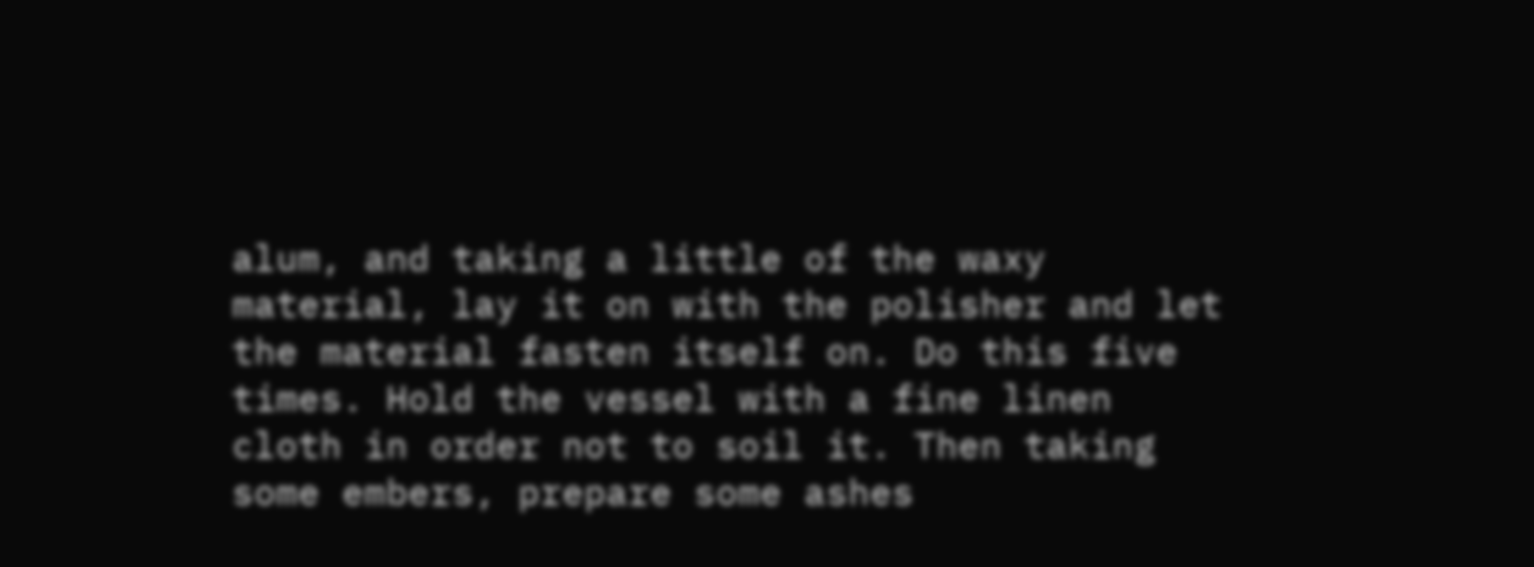alum, and taking a little of the waxy material, lay it on with the polisher and let the material fasten itself on. Do this five times. Hold the vessel with a fine linen cloth in order not to soil it. Then taking some embers, prepare some ashes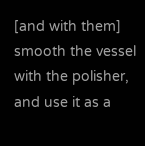[and with them] smooth the vessel with the polisher, and use it as a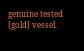genuine tested [gold] vessel.